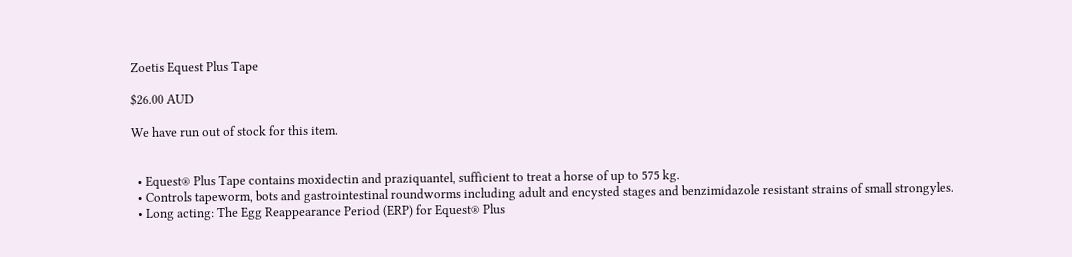Zoetis Equest Plus Tape

$26.00 AUD

We have run out of stock for this item.


  • Equest® Plus Tape contains moxidectin and praziquantel, sufficient to treat a horse of up to 575 kg.
  • Controls tapeworm, bots and gastrointestinal roundworms including adult and encysted stages and benzimidazole resistant strains of small strongyles.
  • Long acting: The Egg Reappearance Period (ERP) for Equest® Plus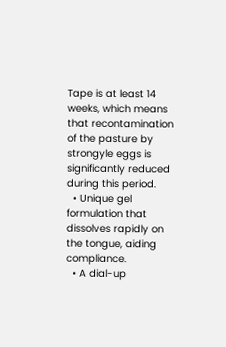Tape is at least 14 weeks, which means that recontamination of the pasture by strongyle eggs is significantly reduced during this period.
  • Unique gel formulation that dissolves rapidly on the tongue, aiding compliance.
  • A dial-up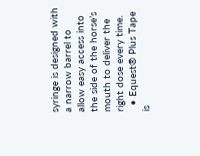syringe is designed with a narrow barrel to allow easy access into the side of the horse’s mouth to deliver the right dose every time.
  • Equest® Plus Tape is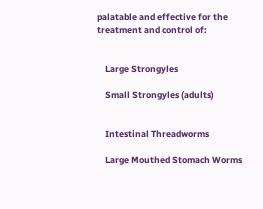palatable and effective for the treatment and control of:


    Large Strongyles

    Small Strongyles (adults)


    Intestinal Threadworms

    Large Mouthed Stomach Worms